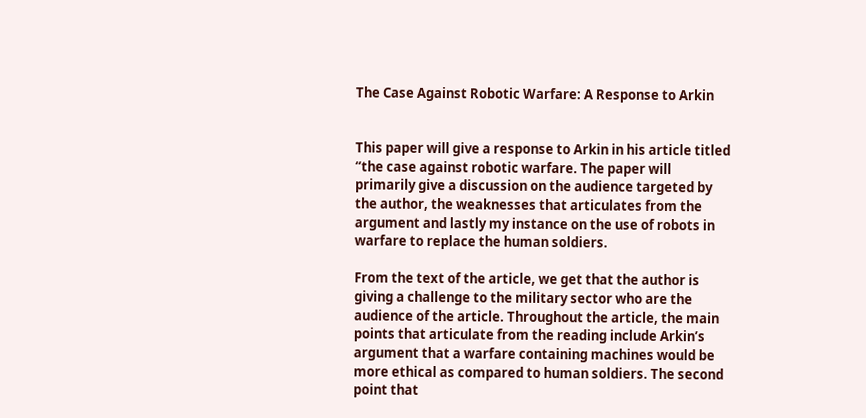The Case Against Robotic Warfare: A Response to Arkin


This paper will give a response to Arkin in his article titled “the case against robotic warfare. The paper will primarily give a discussion on the audience targeted by the author, the weaknesses that articulates from the argument and lastly my instance on the use of robots in warfare to replace the human soldiers.

From the text of the article, we get that the author is giving a challenge to the military sector who are the audience of the article. Throughout the article, the main points that articulate from the reading include Arkin’s argument that a warfare containing machines would be more ethical as compared to human soldiers. The second point that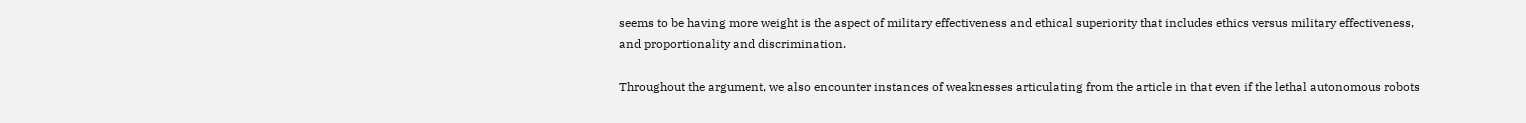seems to be having more weight is the aspect of military effectiveness and ethical superiority that includes ethics versus military effectiveness, and proportionality and discrimination.

Throughout the argument, we also encounter instances of weaknesses articulating from the article in that even if the lethal autonomous robots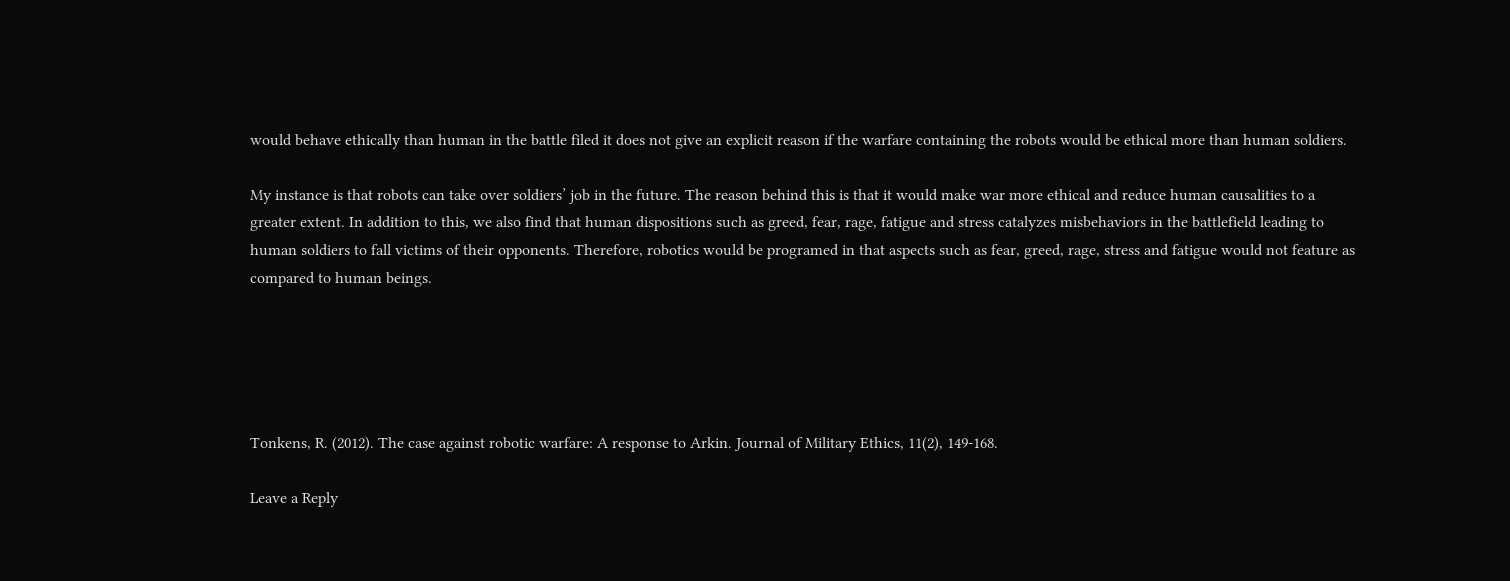would behave ethically than human in the battle filed it does not give an explicit reason if the warfare containing the robots would be ethical more than human soldiers.

My instance is that robots can take over soldiers’ job in the future. The reason behind this is that it would make war more ethical and reduce human causalities to a greater extent. In addition to this, we also find that human dispositions such as greed, fear, rage, fatigue and stress catalyzes misbehaviors in the battlefield leading to human soldiers to fall victims of their opponents. Therefore, robotics would be programed in that aspects such as fear, greed, rage, stress and fatigue would not feature as compared to human beings.





Tonkens, R. (2012). The case against robotic warfare: A response to Arkin. Journal of Military Ethics, 11(2), 149-168.

Leave a Reply